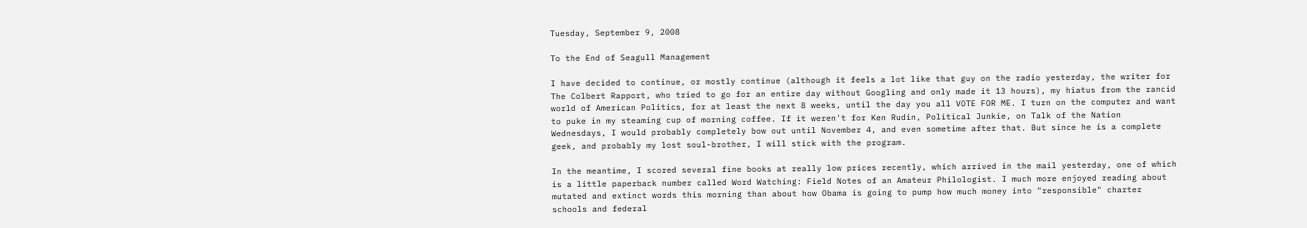Tuesday, September 9, 2008

To the End of Seagull Management

I have decided to continue, or mostly continue (although it feels a lot like that guy on the radio yesterday, the writer for The Colbert Rapport, who tried to go for an entire day without Googling and only made it 13 hours), my hiatus from the rancid world of American Politics, for at least the next 8 weeks, until the day you all VOTE FOR ME. I turn on the computer and want to puke in my steaming cup of morning coffee. If it weren't for Ken Rudin, Political Junkie, on Talk of the Nation Wednesdays, I would probably completely bow out until November 4, and even sometime after that. But since he is a complete geek, and probably my lost soul-brother, I will stick with the program.

In the meantime, I scored several fine books at really low prices recently, which arrived in the mail yesterday, one of which is a little paperback number called Word Watching: Field Notes of an Amateur Philologist. I much more enjoyed reading about mutated and extinct words this morning than about how Obama is going to pump how much money into "responsible" charter schools and federal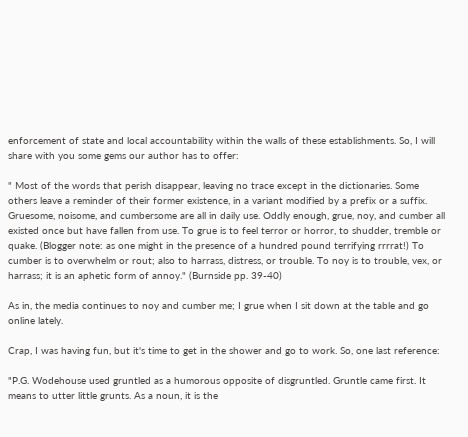enforcement of state and local accountability within the walls of these establishments. So, I will share with you some gems our author has to offer:

" Most of the words that perish disappear, leaving no trace except in the dictionaries. Some others leave a reminder of their former existence, in a variant modified by a prefix or a suffix. Gruesome, noisome, and cumbersome are all in daily use. Oddly enough, grue, noy, and cumber all existed once but have fallen from use. To grue is to feel terror or horror, to shudder, tremble or quake. (Blogger note: as one might in the presence of a hundred pound terrifying rrrrat!) To cumber is to overwhelm or rout; also to harrass, distress, or trouble. To noy is to trouble, vex, or harrass; it is an aphetic form of annoy." (Burnside pp. 39-40)

As in, the media continues to noy and cumber me; I grue when I sit down at the table and go online lately.

Crap, I was having fun, but it's time to get in the shower and go to work. So, one last reference:

"P.G. Wodehouse used gruntled as a humorous opposite of disgruntled. Gruntle came first. It means to utter little grunts. As a noun, it is the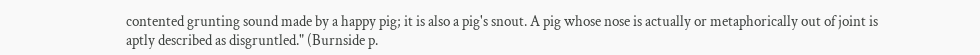contented grunting sound made by a happy pig; it is also a pig's snout. A pig whose nose is actually or metaphorically out of joint is aptly described as disgruntled." (Burnside p.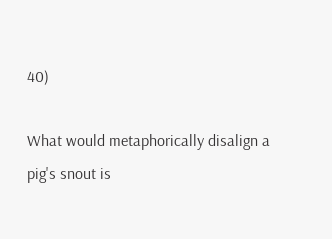40)

What would metaphorically disalign a pig's snout is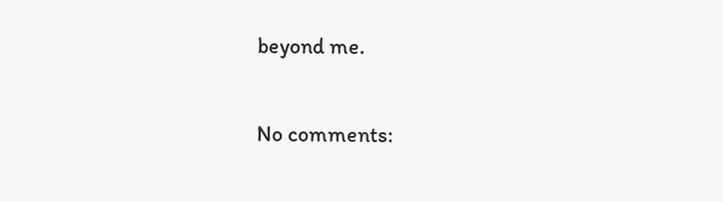beyond me.

No comments: